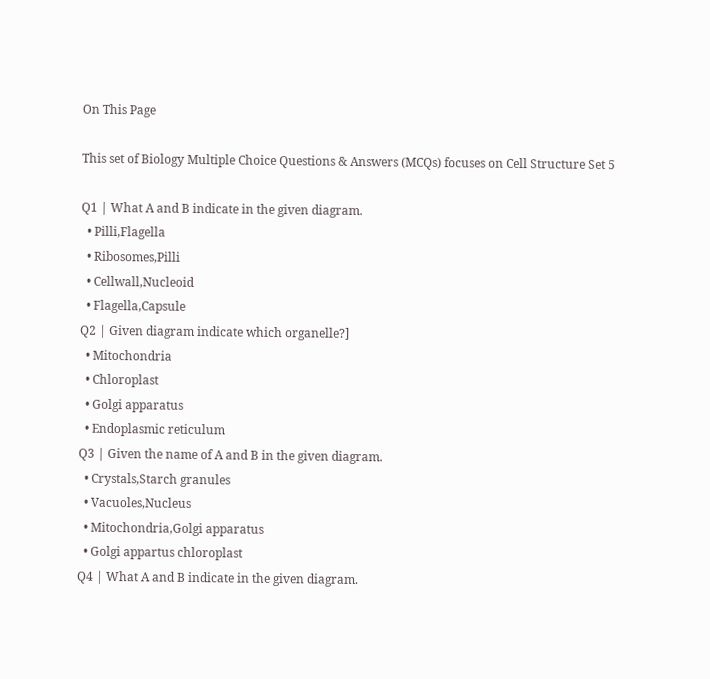On This Page

This set of Biology Multiple Choice Questions & Answers (MCQs) focuses on Cell Structure Set 5

Q1 | What A and B indicate in the given diagram.
  • Pilli,Flagella
  • Ribosomes,Pilli
  • Cellwall,Nucleoid
  • Flagella,Capsule
Q2 | Given diagram indicate which organelle?]
  • Mitochondria
  • Chloroplast
  • Golgi apparatus
  • Endoplasmic reticulum
Q3 | Given the name of A and B in the given diagram.
  • Crystals,Starch granules
  • Vacuoles,Nucleus
  • Mitochondria,Golgi apparatus
  • Golgi appartus chloroplast
Q4 | What A and B indicate in the given diagram.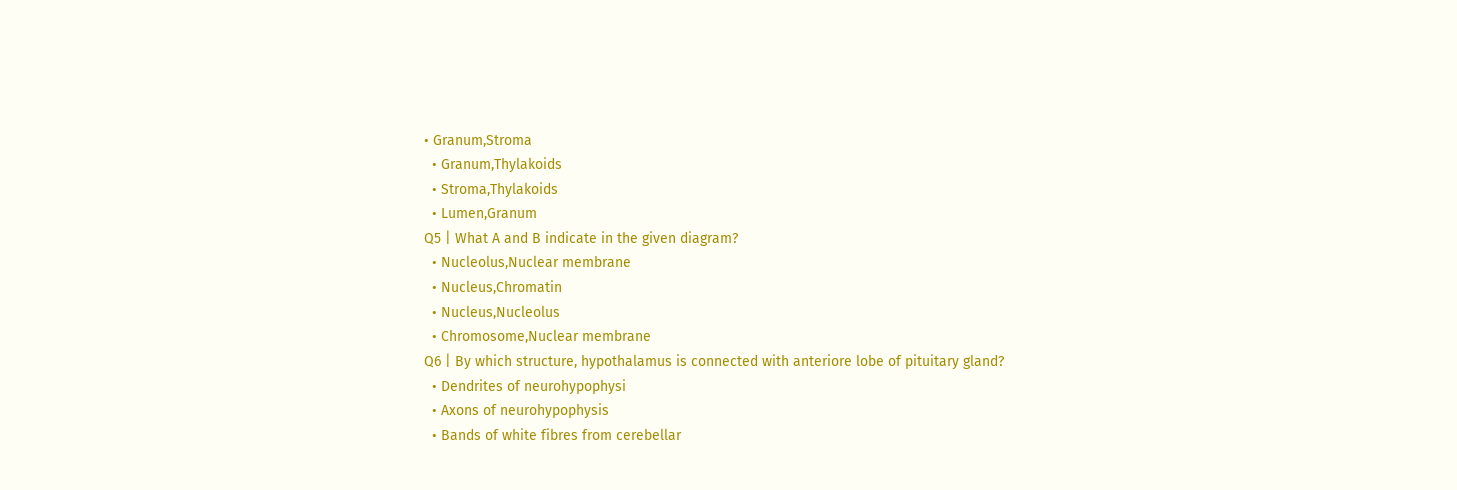• Granum,Stroma
  • Granum,Thylakoids
  • Stroma,Thylakoids
  • Lumen,Granum
Q5 | What A and B indicate in the given diagram?
  • Nucleolus,Nuclear membrane
  • Nucleus,Chromatin
  • Nucleus,Nucleolus
  • Chromosome,Nuclear membrane
Q6 | By which structure, hypothalamus is connected with anteriore lobe of pituitary gland?
  • Dendrites of neurohypophysi
  • Axons of neurohypophysis
  • Bands of white fibres from cerebellar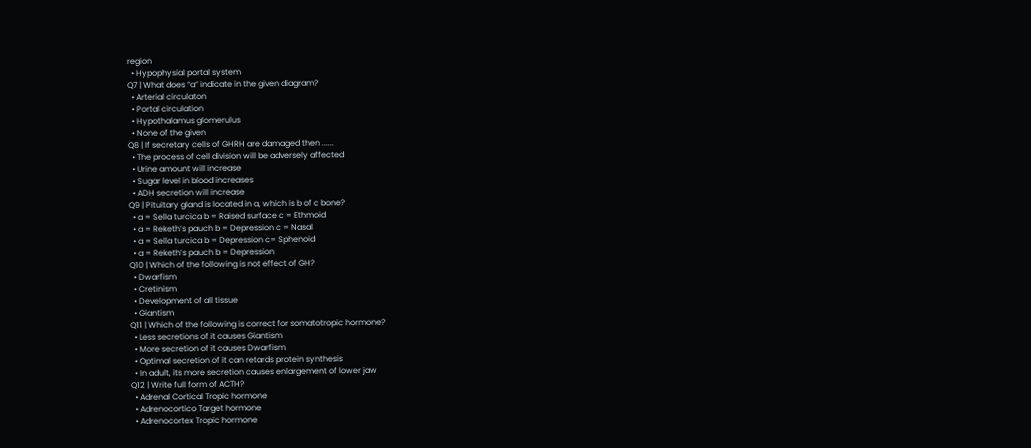region
  • Hypophysial portal system
Q7 | What does “a” indicate in the given diagram?
  • Arterial circulaton
  • Portal circulation
  • Hypothalamus glomerulus
  • None of the given
Q8 | If secretary cells of GHRH are damaged then ......
  • The process of cell division will be adversely affected
  • Urine amount will increase
  • Sugar level in blood increases
  • ADH secretion will increase
Q9 | Pituitary gland is located in a, which is b of c bone?
  • a = Sella turcica b = Raised surface c = Ethmoid
  • a = Reketh’s pauch b = Depression c = Nasal
  • a = Sella turcica b = Depression c= Sphenoid
  • a = Reketh’s pauch b = Depression
Q10 | Which of the following is not effect of GH?
  • Dwarfism
  • Cretinism
  • Development of all tissue
  • Giantism
Q11 | Which of the following is correct for somatotropic hormone?
  • Less secretions of it causes Giantism
  • More secretion of it causes Dwarfism
  • Optimal secretion of it can retards protein synthesis
  • In adult, its more secretion causes enlargement of lower jaw
Q12 | Write full form of ACTH?
  • Adrenal Cortical Tropic hormone
  • Adrenocortico Target hormone
  • Adrenocortex Tropic hormone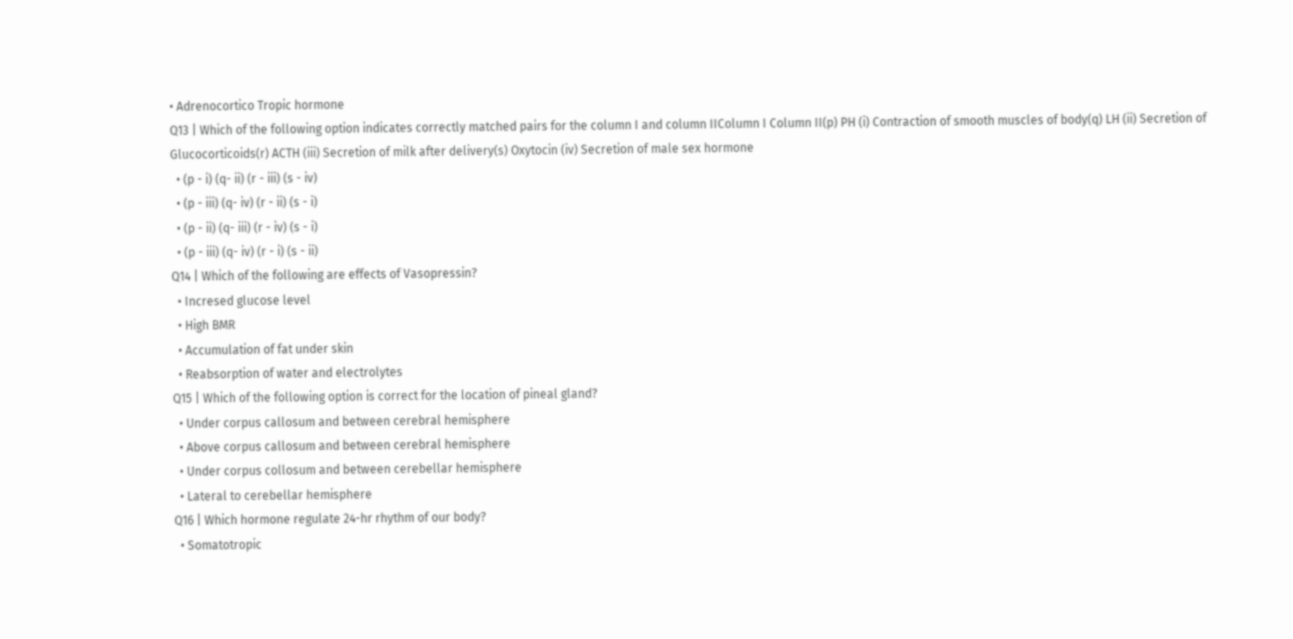• Adrenocortico Tropic hormone
Q13 | Which of the following option indicates correctly matched pairs for the column I and column IIColumn I Column II(p) PH (i) Contraction of smooth muscles of body(q) LH (ii) Secretion of Glucocorticoids(r) ACTH (iii) Secretion of milk after delivery(s) Oxytocin (iv) Secretion of male sex hormone
  • (p - i) (q- ii) (r - iii) (s - iv)
  • (p - iii) (q- iv) (r - ii) (s - i)
  • (p - ii) (q- iii) (r - iv) (s - i)
  • (p - iii) (q- iv) (r - i) (s - ii)
Q14 | Which of the following are effects of Vasopressin?
  • Incresed glucose level
  • High BMR
  • Accumulation of fat under skin
  • Reabsorption of water and electrolytes
Q15 | Which of the following option is correct for the location of pineal gland?
  • Under corpus callosum and between cerebral hemisphere
  • Above corpus callosum and between cerebral hemisphere
  • Under corpus collosum and between cerebellar hemisphere
  • Lateral to cerebellar hemisphere
Q16 | Which hormone regulate 24-hr rhythm of our body?
  • Somatotropic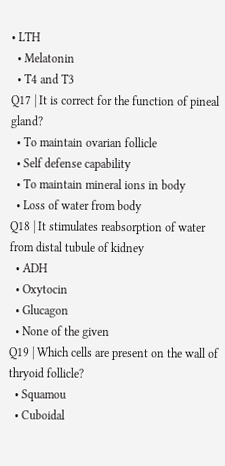• LTH
  • Melatonin
  • T4 and T3
Q17 | It is correct for the function of pineal gland?
  • To maintain ovarian follicle
  • Self defense capability
  • To maintain mineral ions in body
  • Loss of water from body
Q18 | It stimulates reabsorption of water from distal tubule of kidney
  • ADH
  • Oxytocin
  • Glucagon
  • None of the given
Q19 | Which cells are present on the wall of thryoid follicle?
  • Squamou
  • Cuboidal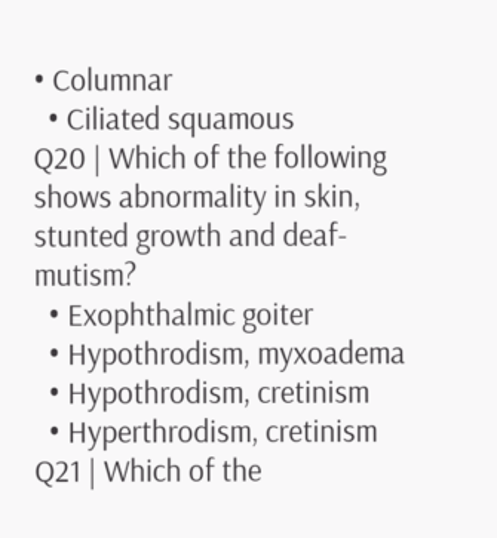• Columnar
  • Ciliated squamous
Q20 | Which of the following shows abnormality in skin, stunted growth and deaf-mutism?
  • Exophthalmic goiter
  • Hypothrodism, myxoadema
  • Hypothrodism, cretinism
  • Hyperthrodism, cretinism
Q21 | Which of the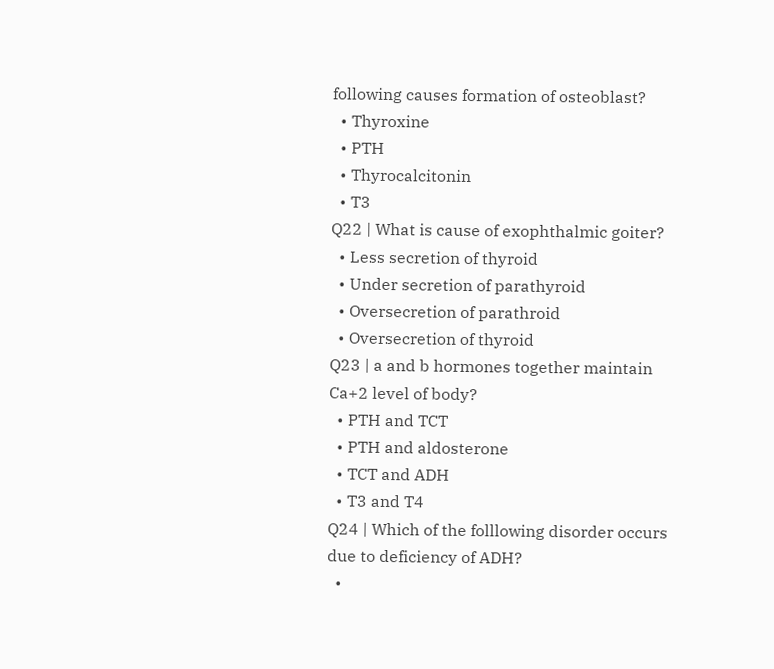following causes formation of osteoblast?
  • Thyroxine
  • PTH
  • Thyrocalcitonin
  • T3
Q22 | What is cause of exophthalmic goiter?
  • Less secretion of thyroid
  • Under secretion of parathyroid
  • Oversecretion of parathroid
  • Oversecretion of thyroid
Q23 | a and b hormones together maintain Ca+2 level of body?
  • PTH and TCT
  • PTH and aldosterone
  • TCT and ADH
  • T3 and T4
Q24 | Which of the folllowing disorder occurs due to deficiency of ADH?
  •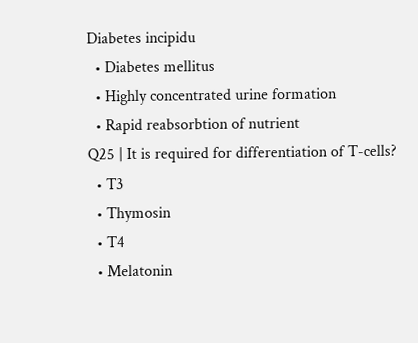Diabetes incipidu
  • Diabetes mellitus
  • Highly concentrated urine formation
  • Rapid reabsorbtion of nutrient
Q25 | It is required for differentiation of T-cells?
  • T3
  • Thymosin
  • T4
  • Melatonin